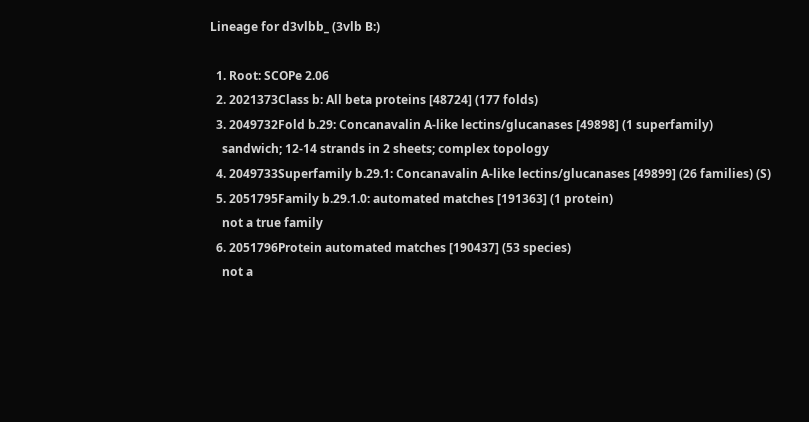Lineage for d3vlbb_ (3vlb B:)

  1. Root: SCOPe 2.06
  2. 2021373Class b: All beta proteins [48724] (177 folds)
  3. 2049732Fold b.29: Concanavalin A-like lectins/glucanases [49898] (1 superfamily)
    sandwich; 12-14 strands in 2 sheets; complex topology
  4. 2049733Superfamily b.29.1: Concanavalin A-like lectins/glucanases [49899] (26 families) (S)
  5. 2051795Family b.29.1.0: automated matches [191363] (1 protein)
    not a true family
  6. 2051796Protein automated matches [190437] (53 species)
    not a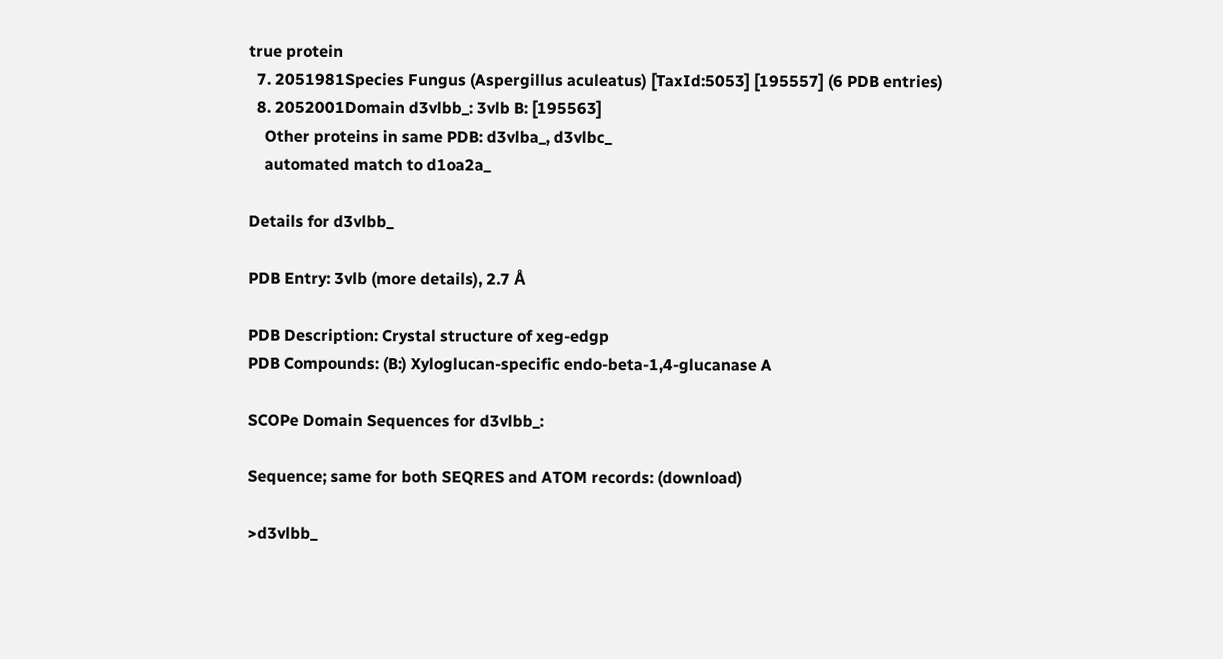true protein
  7. 2051981Species Fungus (Aspergillus aculeatus) [TaxId:5053] [195557] (6 PDB entries)
  8. 2052001Domain d3vlbb_: 3vlb B: [195563]
    Other proteins in same PDB: d3vlba_, d3vlbc_
    automated match to d1oa2a_

Details for d3vlbb_

PDB Entry: 3vlb (more details), 2.7 Å

PDB Description: Crystal structure of xeg-edgp
PDB Compounds: (B:) Xyloglucan-specific endo-beta-1,4-glucanase A

SCOPe Domain Sequences for d3vlbb_:

Sequence; same for both SEQRES and ATOM records: (download)

>d3vlbb_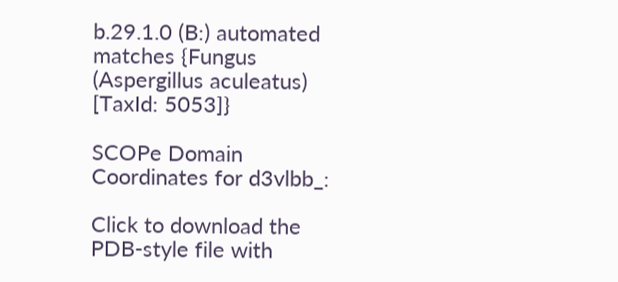b.29.1.0 (B:) automated matches {Fungus (Aspergillus aculeatus) [TaxId: 5053]}

SCOPe Domain Coordinates for d3vlbb_:

Click to download the PDB-style file with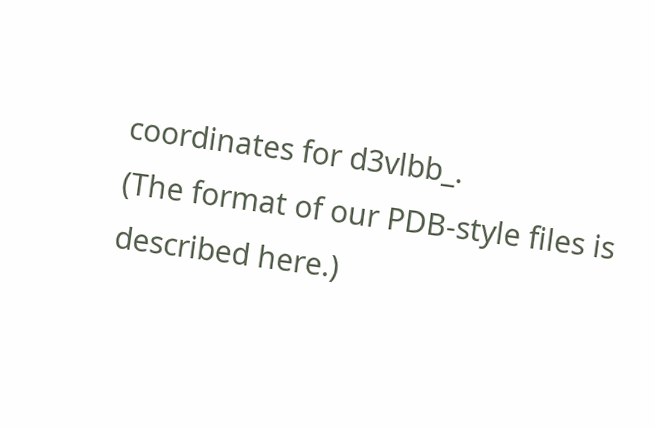coordinates for d3vlbb_.
(The format of our PDB-style files is described here.)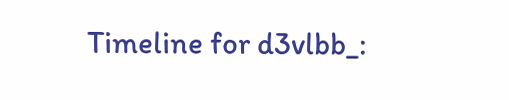Timeline for d3vlbb_: